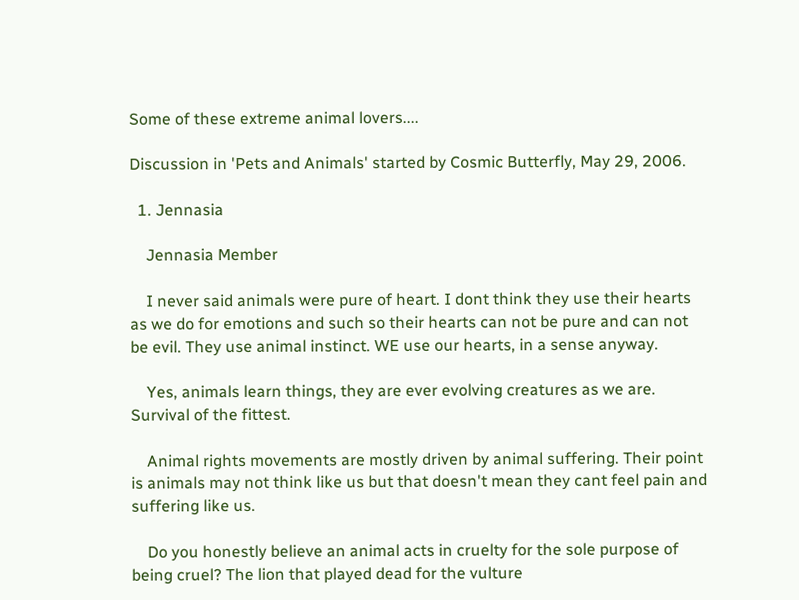Some of these extreme animal lovers....

Discussion in 'Pets and Animals' started by Cosmic Butterfly, May 29, 2006.

  1. Jennasia

    Jennasia Member

    I never said animals were pure of heart. I dont think they use their hearts as we do for emotions and such so their hearts can not be pure and can not be evil. They use animal instinct. WE use our hearts, in a sense anyway.

    Yes, animals learn things, they are ever evolving creatures as we are. Survival of the fittest.

    Animal rights movements are mostly driven by animal suffering. Their point is animals may not think like us but that doesn't mean they cant feel pain and suffering like us.

    Do you honestly believe an animal acts in cruelty for the sole purpose of being cruel? The lion that played dead for the vulture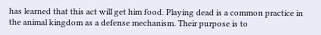has learned that this act will get him food. Playing dead is a common practice in the animal kingdom as a defense mechanism. Their purpose is to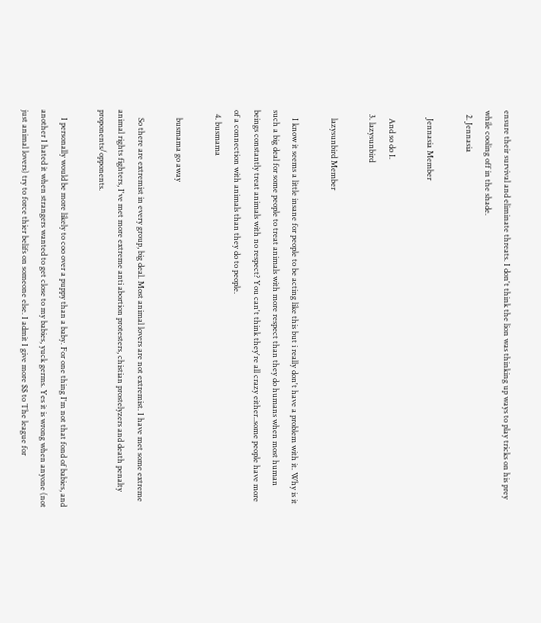ensure their survival and eliminate threats. I don't think the lion was thinking up ways to play tricks on his prey while cooling off in the shade.
  2. Jennasia

    Jennasia Member

    And so do I.
  3. lazysunbird

    lazysunbird Member

    I know it seems a little insane for people to be acting like this but i really don't have a problem with it. Why is it such a big deal for some people to treat animals with more respect than they do humans when most human beings constantly treat animals with no respect? You can't think they're all crazy either..some people have more of a connection with animals than they do to people.
  4. busmama

    busmama go away

    So there are extremist in every group, big deal. Most animal lovers are not extremist. I have met some extreme animal rights fighters, I've met more extreme anti abortion protesters, chistian prostelyzers and death penalty proponents/opponents.

    I personally would be more likely to coo over a puppy than a baby. For one thing I'm not that fond of babies, and another I hated it when strangers wanted to get close to my babies, yuck germs. Yes it is wrong when anyone (not just animal lovers) try to force thier belifs on someone else. I admit I give more $$ to The league for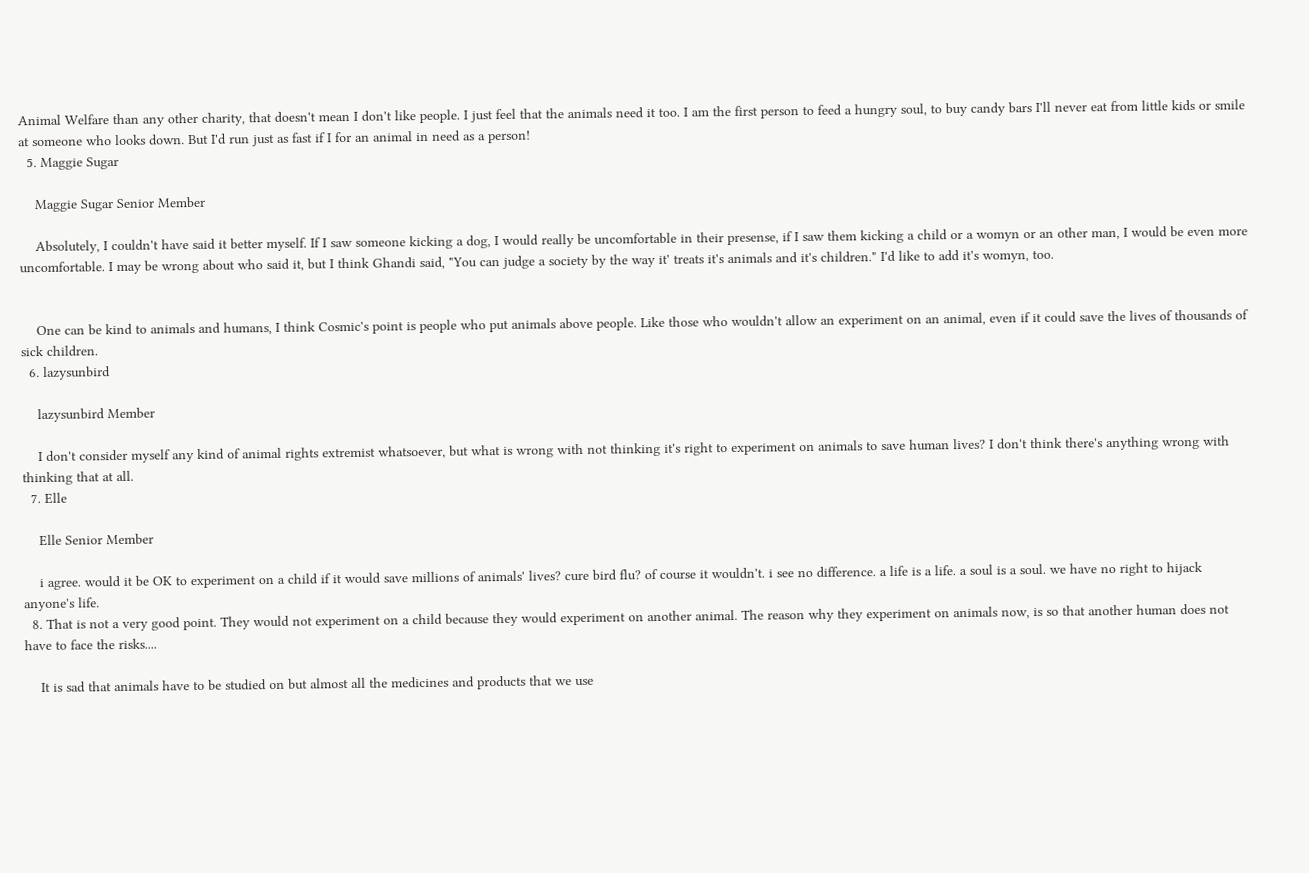Animal Welfare than any other charity, that doesn't mean I don't like people. I just feel that the animals need it too. I am the first person to feed a hungry soul, to buy candy bars I'll never eat from little kids or smile at someone who looks down. But I'd run just as fast if I for an animal in need as a person!
  5. Maggie Sugar

    Maggie Sugar Senior Member

    Absolutely, I couldn't have said it better myself. If I saw someone kicking a dog, I would really be uncomfortable in their presense, if I saw them kicking a child or a womyn or an other man, I would be even more uncomfortable. I may be wrong about who said it, but I think Ghandi said, "You can judge a society by the way it' treats it's animals and it's children." I'd like to add it's womyn, too.


    One can be kind to animals and humans, I think Cosmic's point is people who put animals above people. Like those who wouldn't allow an experiment on an animal, even if it could save the lives of thousands of sick children.
  6. lazysunbird

    lazysunbird Member

    I don't consider myself any kind of animal rights extremist whatsoever, but what is wrong with not thinking it's right to experiment on animals to save human lives? I don't think there's anything wrong with thinking that at all.
  7. Elle

    Elle Senior Member

    i agree. would it be OK to experiment on a child if it would save millions of animals' lives? cure bird flu? of course it wouldn't. i see no difference. a life is a life. a soul is a soul. we have no right to hijack anyone's life.
  8. That is not a very good point. They would not experiment on a child because they would experiment on another animal. The reason why they experiment on animals now, is so that another human does not have to face the risks....

    It is sad that animals have to be studied on but almost all the medicines and products that we use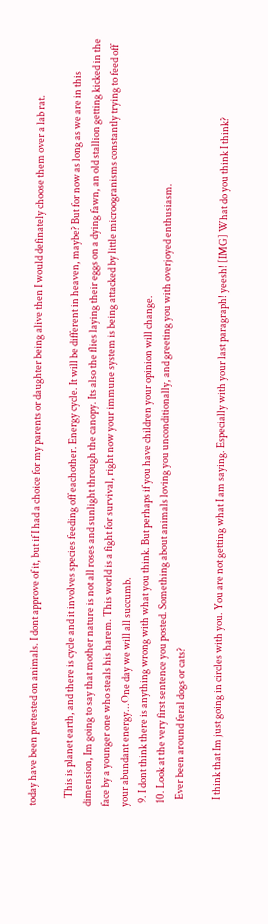today have been pretested on animals. I dont approve of it, but if I had a choice for my parents or daughter being alive then I would definately choose them over a lab rat.

    This is planet earth, and there is cycle and it involves species feeding off eachother. Energy cycle. It will be different in heaven, maybe? But for now as long as we are in this dimension, Im going to say that mother nature is not all roses and sunlight through the canopy. Its also the flies laying their eggs on a dying fawn, an old stallion getting kicked in the face by a younger one who steals his harem. This world is a fight for survival, right now your immune system is being attacked by little microogranisms constantly trying to feed off your abundant energy...One day we will all succumb.
  9. I dont think there is anything wrong with what you think. But perhaps if you have children your opinion will change.
  10. Look at the very first sentence you posted. Something about animals loving you unconditionally, and greeting you with overjoyed enthusiasm.
    Ever been around feral dogs or cats?

    I think that Im just going in circles with you. You are not getting what I am saying. Especially with your last paragraph! yeesh! [IMG] What do you think I think?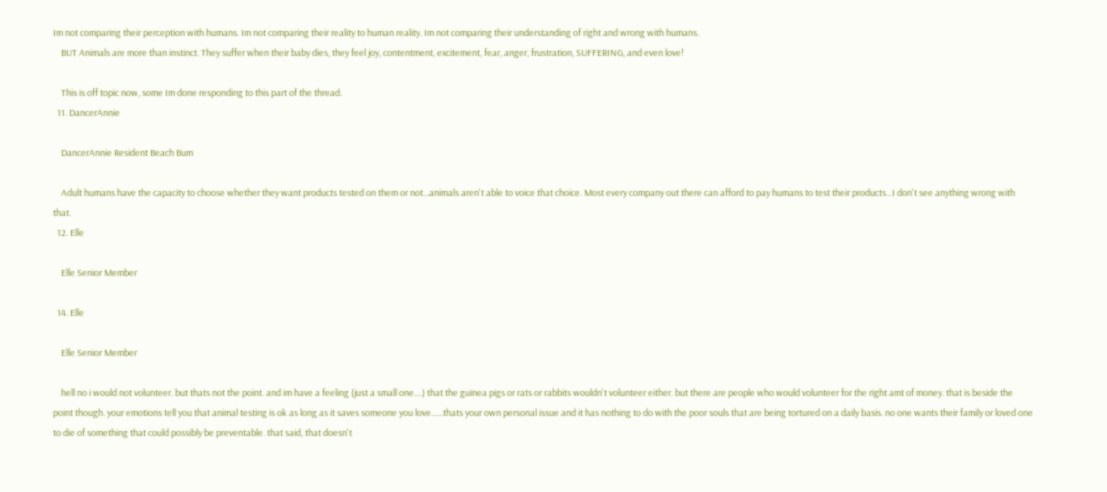Im not comparing their perception with humans. Im not comparing their reality to human reality. Im not comparing their understanding of right and wrong with humans.
    BUT Animals are more than instinct. They suffer when their baby dies, they feel joy, contentment, excitement, fear, anger, frustration, SUFFERING, and even love!

    This is off topic now, some Im done responding to this part of the thread.
  11. DancerAnnie

    DancerAnnie Resident Beach Bum

    Adult humans have the capacity to choose whether they want products tested on them or not...animals aren't able to voice that choice. Most every company out there can afford to pay humans to test their products...I don't see anything wrong with that.
  12. Elle

    Elle Senior Member

  14. Elle

    Elle Senior Member

    hell no i would not volunteer. but thats not the point. and im have a feeling (just a small one....) that the guinea pigs or rats or rabbits wouldn't volunteer either. but there are people who would volunteer for the right amt of money. that is beside the point though. your emotions tell you that animal testing is ok as long as it saves someone you love......thats your own personal issue and it has nothing to do with the poor souls that are being tortured on a daily basis. no one wants their family or loved one to die of something that could possibly be preventable. that said, that doesn't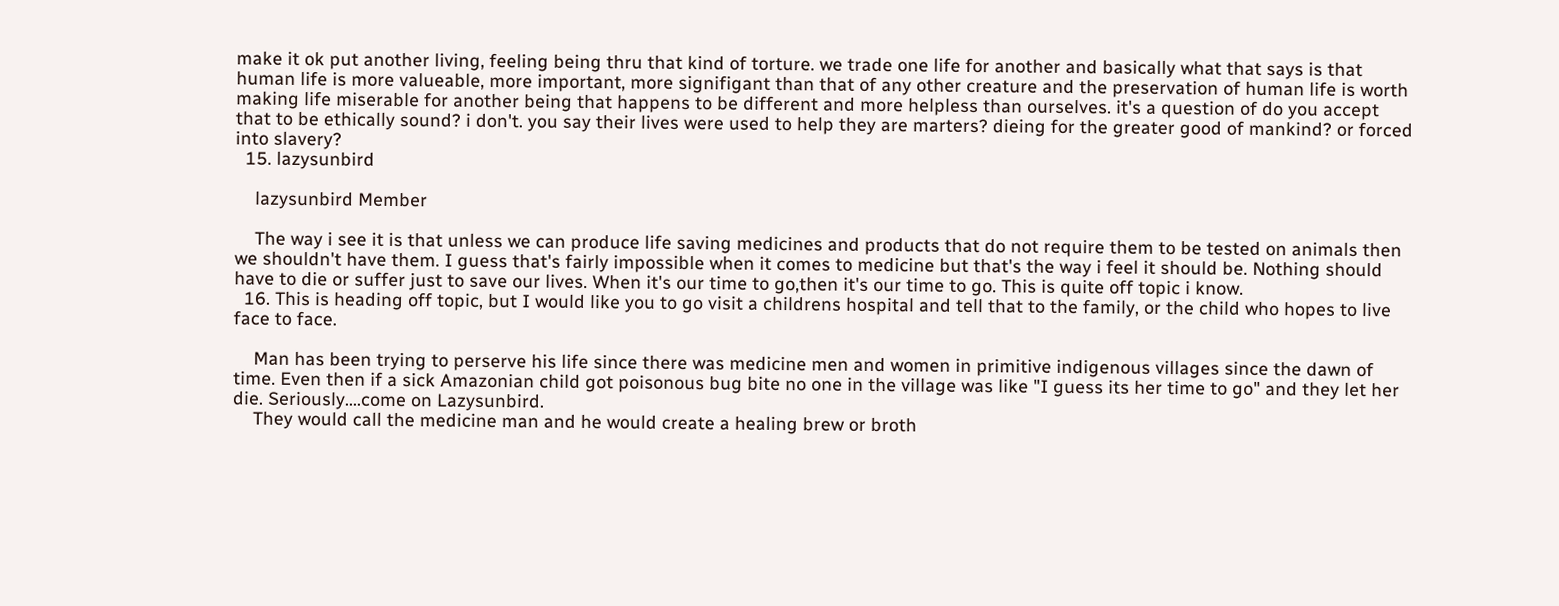make it ok put another living, feeling being thru that kind of torture. we trade one life for another and basically what that says is that human life is more valueable, more important, more signifigant than that of any other creature and the preservation of human life is worth making life miserable for another being that happens to be different and more helpless than ourselves. it's a question of do you accept that to be ethically sound? i don't. you say their lives were used to help they are marters? dieing for the greater good of mankind? or forced into slavery?
  15. lazysunbird

    lazysunbird Member

    The way i see it is that unless we can produce life saving medicines and products that do not require them to be tested on animals then we shouldn't have them. I guess that's fairly impossible when it comes to medicine but that's the way i feel it should be. Nothing should have to die or suffer just to save our lives. When it's our time to go,then it's our time to go. This is quite off topic i know.
  16. This is heading off topic, but I would like you to go visit a childrens hospital and tell that to the family, or the child who hopes to live face to face.

    Man has been trying to perserve his life since there was medicine men and women in primitive indigenous villages since the dawn of time. Even then if a sick Amazonian child got poisonous bug bite no one in the village was like "I guess its her time to go" and they let her die. Seriously....come on Lazysunbird.
    They would call the medicine man and he would create a healing brew or broth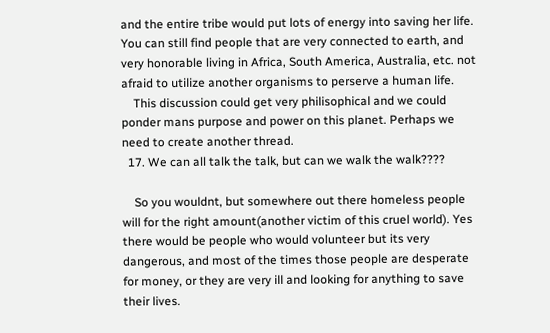and the entire tribe would put lots of energy into saving her life. You can still find people that are very connected to earth, and very honorable living in Africa, South America, Australia, etc. not afraid to utilize another organisms to perserve a human life.
    This discussion could get very philisophical and we could ponder mans purpose and power on this planet. Perhaps we need to create another thread.
  17. We can all talk the talk, but can we walk the walk????

    So you wouldnt, but somewhere out there homeless people will for the right amount(another victim of this cruel world). Yes there would be people who would volunteer but its very dangerous, and most of the times those people are desperate for money, or they are very ill and looking for anything to save their lives.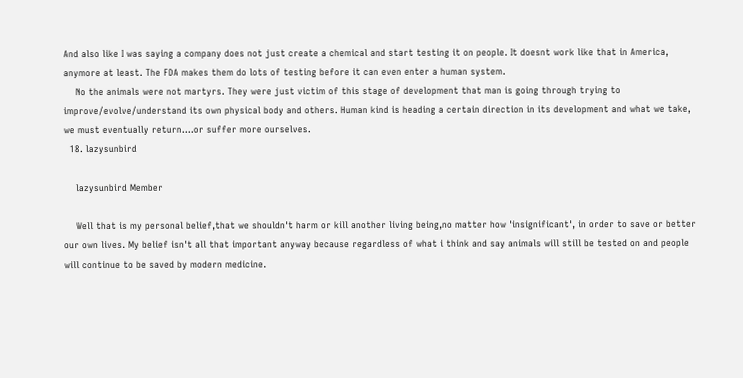And also like I was saying a company does not just create a chemical and start testing it on people. It doesnt work like that in America, anymore at least. The FDA makes them do lots of testing before it can even enter a human system.
    No the animals were not martyrs. They were just victim of this stage of development that man is going through trying to improve/evolve/understand its own physical body and others. Human kind is heading a certain direction in its development and what we take, we must eventually return....or suffer more ourselves.
  18. lazysunbird

    lazysunbird Member

    Well that is my personal belief,that we shouldn't harm or kill another living being,no matter how 'insignificant', in order to save or better our own lives. My belief isn't all that important anyway because regardless of what i think and say animals will still be tested on and people will continue to be saved by modern medicine.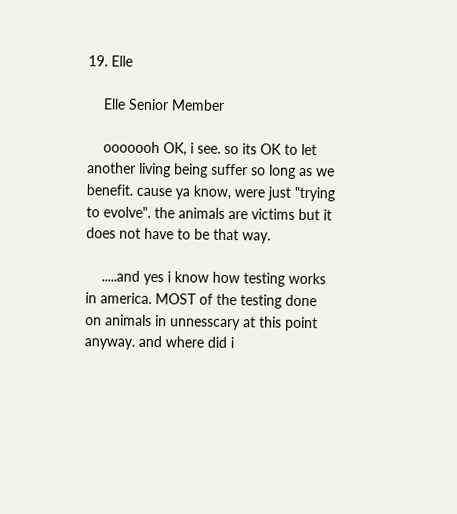19. Elle

    Elle Senior Member

    ooooooh OK, i see. so its OK to let another living being suffer so long as we benefit. cause ya know, were just "trying to evolve". the animals are victims but it does not have to be that way.

    .....and yes i know how testing works in america. MOST of the testing done on animals in unnesscary at this point anyway. and where did i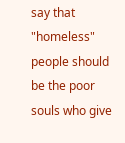say that "homeless" people should be the poor souls who give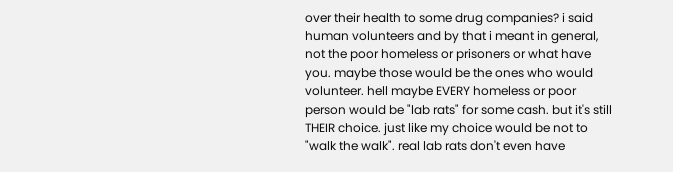over their health to some drug companies? i said human volunteers and by that i meant in general, not the poor homeless or prisoners or what have you. maybe those would be the ones who would volunteer. hell maybe EVERY homeless or poor person would be "lab rats" for some cash. but it's still THEIR choice. just like my choice would be not to "walk the walk". real lab rats don't even have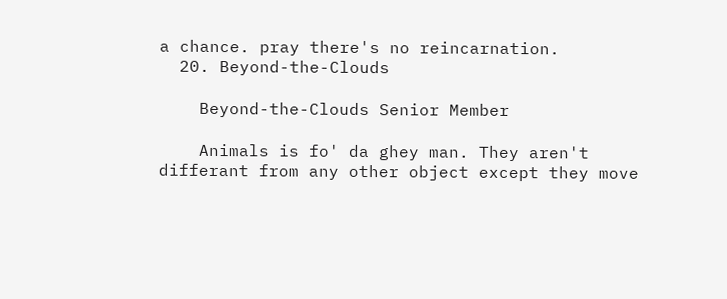a chance. pray there's no reincarnation.
  20. Beyond-the-Clouds

    Beyond-the-Clouds Senior Member

    Animals is fo' da ghey man. They aren't differant from any other object except they move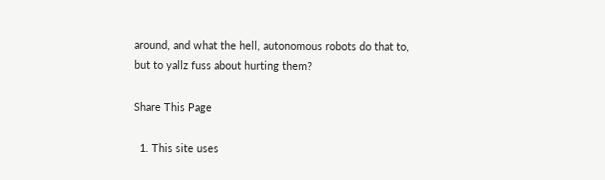around, and what the hell, autonomous robots do that to, but to yallz fuss about hurting them?

Share This Page

  1. This site uses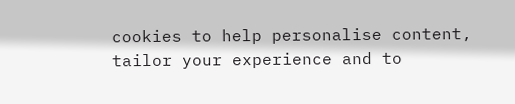cookies to help personalise content, tailor your experience and to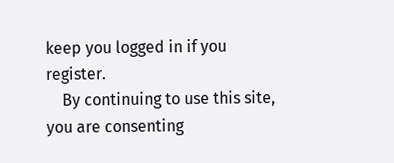keep you logged in if you register.
    By continuing to use this site, you are consenting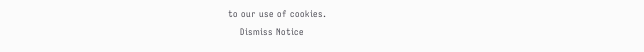to our use of cookies.
    Dismiss Notice